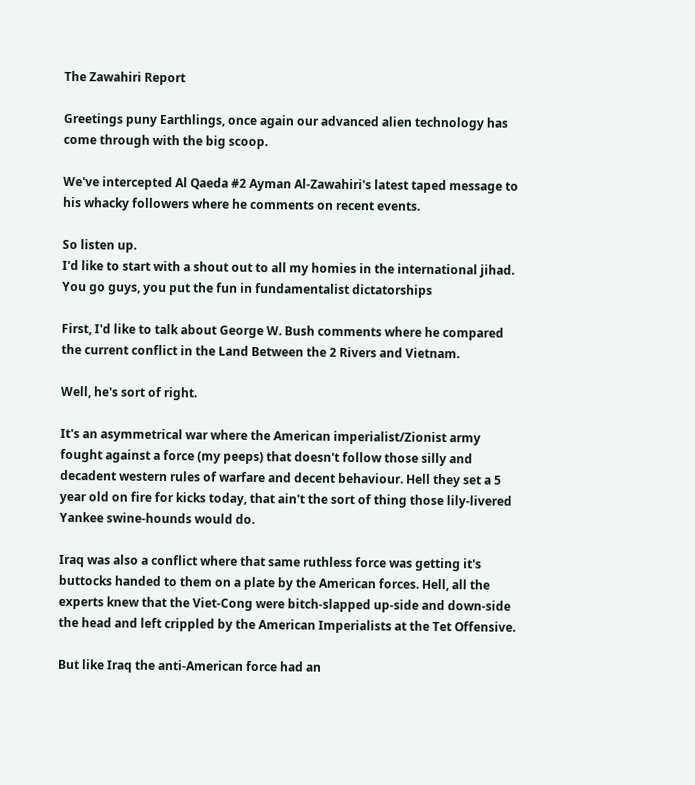The Zawahiri Report

Greetings puny Earthlings, once again our advanced alien technology has come through with the big scoop.

We've intercepted Al Qaeda #2 Ayman Al-Zawahiri's latest taped message to his whacky followers where he comments on recent events.

So listen up.
I'd like to start with a shout out to all my homies in the international jihad. You go guys, you put the fun in fundamentalist dictatorships

First, I'd like to talk about George W. Bush comments where he compared the current conflict in the Land Between the 2 Rivers and Vietnam.

Well, he's sort of right.

It's an asymmetrical war where the American imperialist/Zionist army fought against a force (my peeps) that doesn't follow those silly and decadent western rules of warfare and decent behaviour. Hell they set a 5 year old on fire for kicks today, that ain't the sort of thing those lily-livered Yankee swine-hounds would do.

Iraq was also a conflict where that same ruthless force was getting it's buttocks handed to them on a plate by the American forces. Hell, all the experts knew that the Viet-Cong were bitch-slapped up-side and down-side the head and left crippled by the American Imperialists at the Tet Offensive.

But like Iraq the anti-American force had an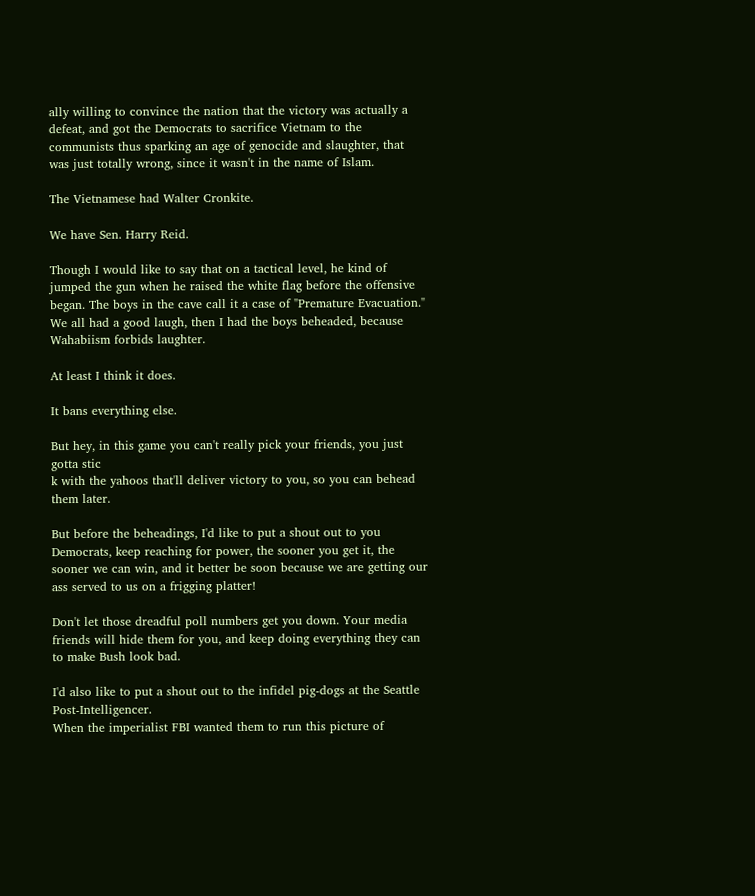ally willing to convince the nation that the victory was actually a defeat, and got the Democrats to sacrifice Vietnam to the communists thus sparking an age of genocide and slaughter, that was just totally wrong, since it wasn't in the name of Islam.

The Vietnamese had Walter Cronkite.

We have Sen. Harry Reid.

Though I would like to say that on a tactical level, he kind of jumped the gun when he raised the white flag before the offensive began. The boys in the cave call it a case of "Premature Evacuation." We all had a good laugh, then I had the boys beheaded, because Wahabiism forbids laughter.

At least I think it does.

It bans everything else.

But hey, in this game you can't really pick your friends, you just gotta stic
k with the yahoos that'll deliver victory to you, so you can behead them later.

But before the beheadings, I'd like to put a shout out to you Democrats, keep reaching for power, the sooner you get it, the sooner we can win, and it better be soon because we are getting our ass served to us on a frigging platter!

Don't let those dreadful poll numbers get you down. Your media friends will hide them for you, and keep doing everything they can to make Bush look bad.

I'd also like to put a shout out to the infidel pig-dogs at the Seattle Post-Intelligencer.
When the imperialist FBI wanted them to run this picture of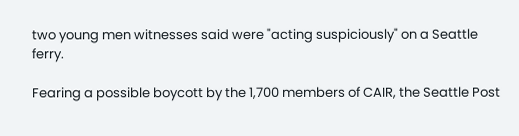two young men witnesses said were "acting suspiciously" on a Seattle ferry.

Fearing a possible boycott by the 1,700 members of CAIR, the Seattle Post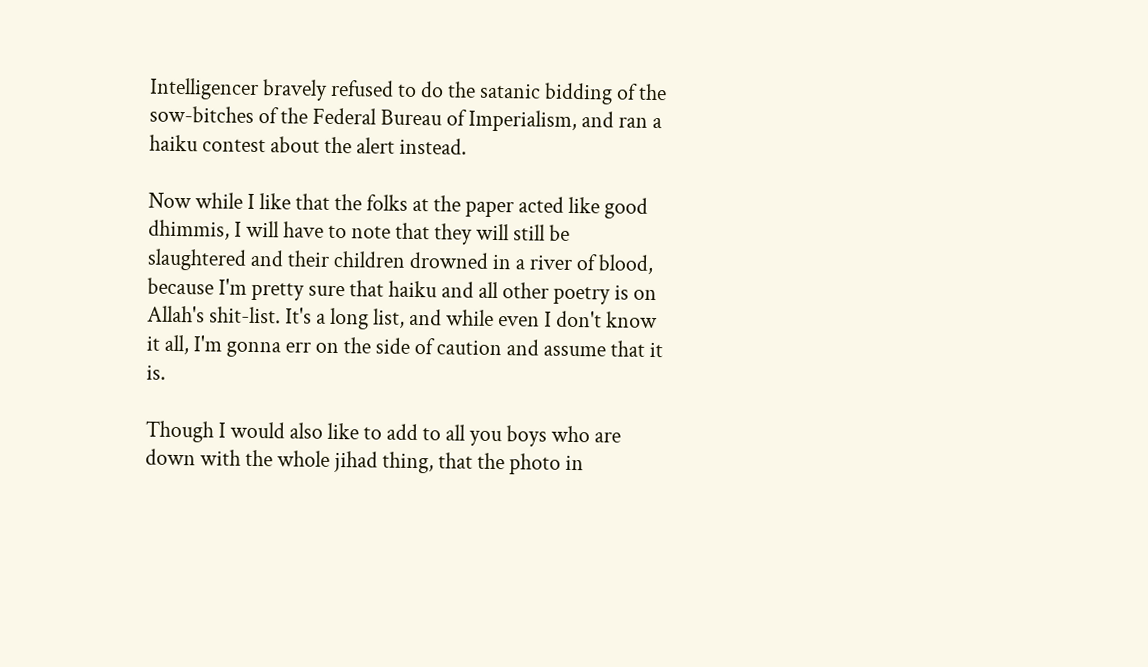Intelligencer bravely refused to do the satanic bidding of the sow-bitches of the Federal Bureau of Imperialism, and ran a haiku contest about the alert instead.

Now while I like that the folks at the paper acted like good dhimmis, I will have to note that they will still be slaughtered and their children drowned in a river of blood, because I'm pretty sure that haiku and all other poetry is on Allah's shit-list. It's a long list, and while even I don't know it all, I'm gonna err on the side of caution and assume that it is.

Though I would also like to add to all you boys who are down with the whole jihad thing, that the photo in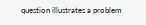question illustrates a problem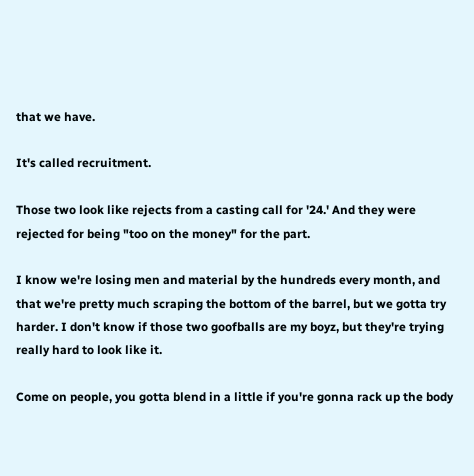that we have.

It's called recruitment.

Those two look like rejects from a casting call for '24.' And they were rejected for being "too on the money" for the part.

I know we're losing men and material by the hundreds every month, and that we're pretty much scraping the bottom of the barrel, but we gotta try harder. I don't know if those two goofballs are my boyz, but they're trying really hard to look like it.

Come on people, you gotta blend in a little if you're gonna rack up the body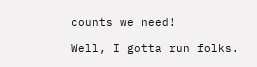counts we need!

Well, I gotta run folks.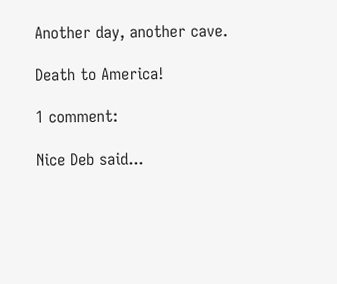Another day, another cave.

Death to America!

1 comment:

Nice Deb said...